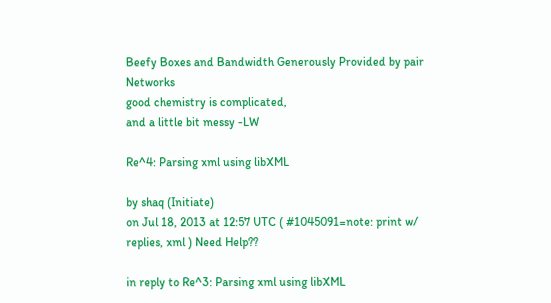Beefy Boxes and Bandwidth Generously Provided by pair Networks
good chemistry is complicated,
and a little bit messy -LW

Re^4: Parsing xml using libXML

by shaq (Initiate)
on Jul 18, 2013 at 12:57 UTC ( #1045091=note: print w/ replies, xml ) Need Help??

in reply to Re^3: Parsing xml using libXML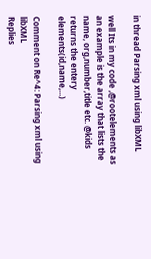in thread Parsing xml using libXML

well Its in my code ,@rootelements as an example is the array that lists the name, org,number,title etc. @kids returns the entery elements(id,name,...)

Comment on Re^4: Parsing xml using libXML
Replies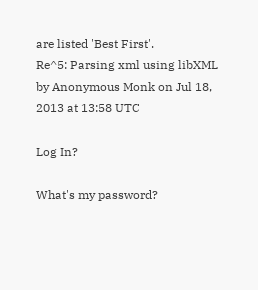are listed 'Best First'.
Re^5: Parsing xml using libXML
by Anonymous Monk on Jul 18, 2013 at 13:58 UTC

Log In?

What's my password?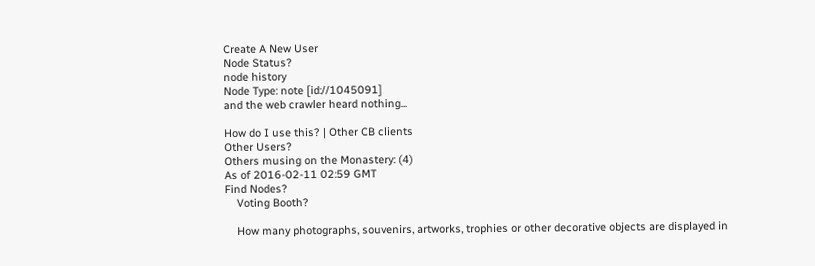Create A New User
Node Status?
node history
Node Type: note [id://1045091]
and the web crawler heard nothing...

How do I use this? | Other CB clients
Other Users?
Others musing on the Monastery: (4)
As of 2016-02-11 02:59 GMT
Find Nodes?
    Voting Booth?

    How many photographs, souvenirs, artworks, trophies or other decorative objects are displayed in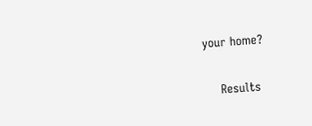your home?

    Results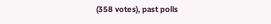(358 votes), past polls